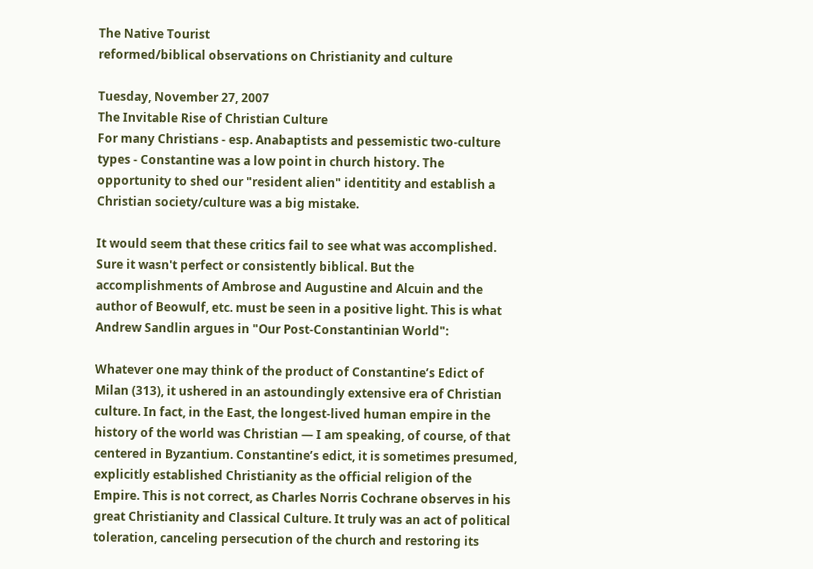The Native Tourist
reformed/biblical observations on Christianity and culture

Tuesday, November 27, 2007
The Invitable Rise of Christian Culture
For many Christians - esp. Anabaptists and pessemistic two-culture types - Constantine was a low point in church history. The opportunity to shed our "resident alien" identitity and establish a Christian society/culture was a big mistake.

It would seem that these critics fail to see what was accomplished. Sure it wasn't perfect or consistently biblical. But the accomplishments of Ambrose and Augustine and Alcuin and the author of Beowulf, etc. must be seen in a positive light. This is what Andrew Sandlin argues in "Our Post-Constantinian World":

Whatever one may think of the product of Constantine’s Edict of Milan (313), it ushered in an astoundingly extensive era of Christian culture. In fact, in the East, the longest-lived human empire in the history of the world was Christian — I am speaking, of course, of that centered in Byzantium. Constantine’s edict, it is sometimes presumed, explicitly established Christianity as the official religion of the Empire. This is not correct, as Charles Norris Cochrane observes in his great Christianity and Classical Culture. It truly was an act of political toleration, canceling persecution of the church and restoring its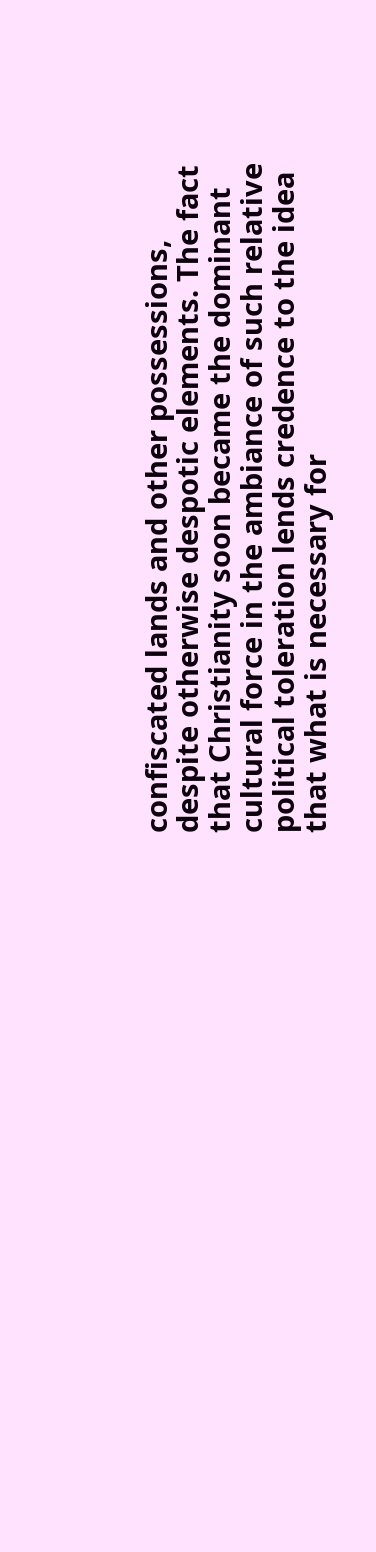confiscated lands and other possessions, despite otherwise despotic elements. The fact that Christianity soon became the dominant cultural force in the ambiance of such relative political toleration lends credence to the idea that what is necessary for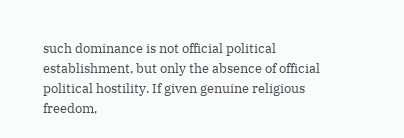such dominance is not official political establishment, but only the absence of official political hostility. If given genuine religious freedom,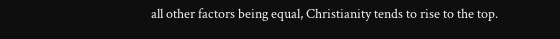all other factors being equal, Christianity tends to rise to the top.